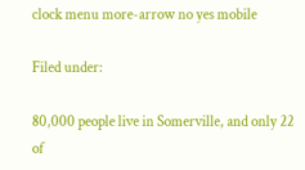clock menu more-arrow no yes mobile

Filed under:

80,000 people live in Somerville, and only 22 of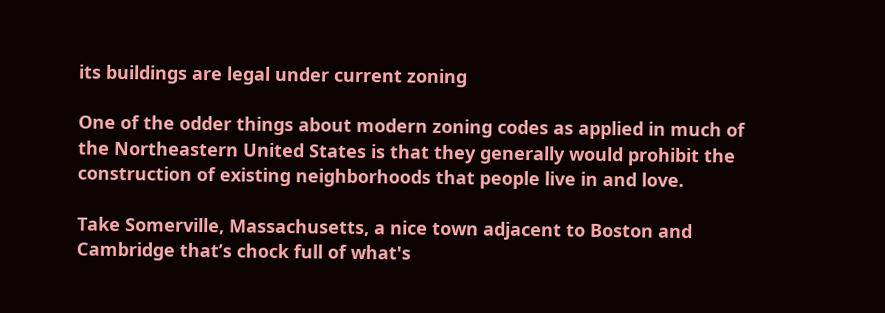its buildings are legal under current zoning

One of the odder things about modern zoning codes as applied in much of the Northeastern United States is that they generally would prohibit the construction of existing neighborhoods that people live in and love.

Take Somerville, Massachusetts, a nice town adjacent to Boston and Cambridge that’s chock full of what's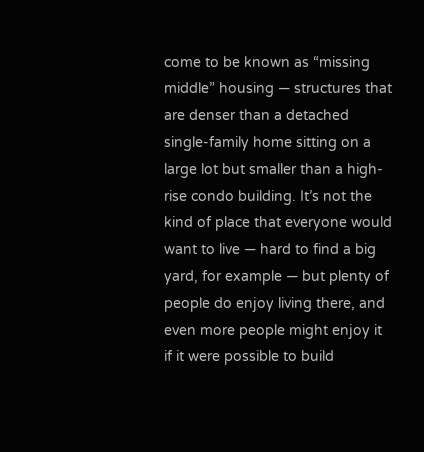come to be known as “missing middle” housing — structures that are denser than a detached single-family home sitting on a large lot but smaller than a high-rise condo building. It’s not the kind of place that everyone would want to live — hard to find a big yard, for example — but plenty of people do enjoy living there, and even more people might enjoy it if it were possible to build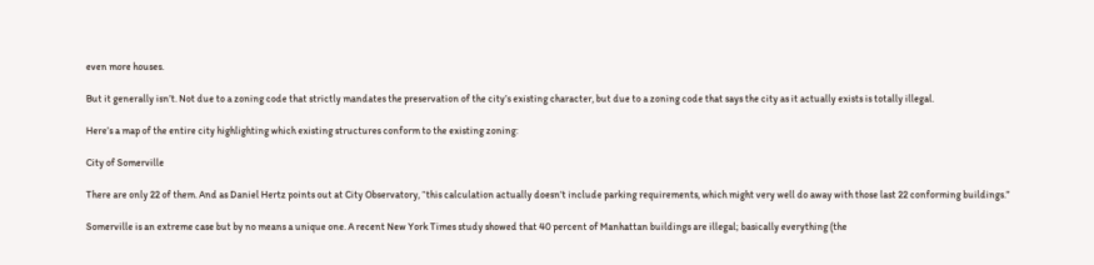even more houses.

But it generally isn’t. Not due to a zoning code that strictly mandates the preservation of the city’s existing character, but due to a zoning code that says the city as it actually exists is totally illegal.

Here’s a map of the entire city highlighting which existing structures conform to the existing zoning:

City of Somerville

There are only 22 of them. And as Daniel Hertz points out at City Observatory, “this calculation actually doesn’t include parking requirements, which might very well do away with those last 22 conforming buildings.”

Somerville is an extreme case but by no means a unique one. A recent New York Times study showed that 40 percent of Manhattan buildings are illegal; basically everything (the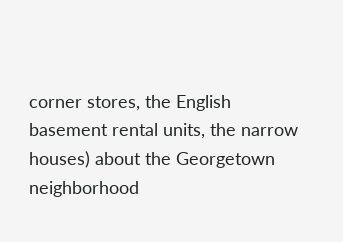corner stores, the English basement rental units, the narrow houses) about the Georgetown neighborhood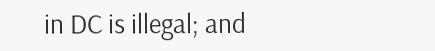in DC is illegal; and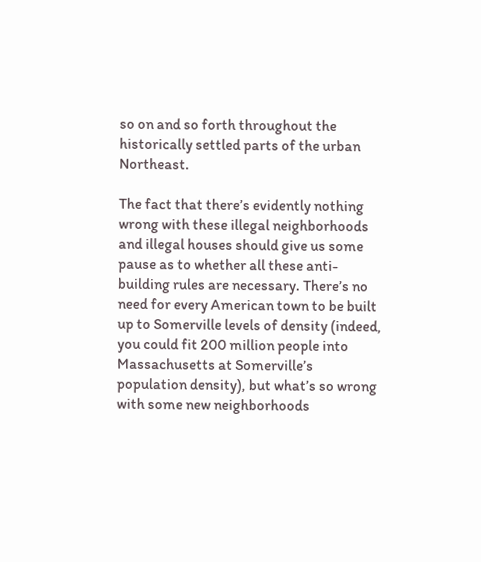so on and so forth throughout the historically settled parts of the urban Northeast.

The fact that there’s evidently nothing wrong with these illegal neighborhoods and illegal houses should give us some pause as to whether all these anti-building rules are necessary. There’s no need for every American town to be built up to Somerville levels of density (indeed, you could fit 200 million people into Massachusetts at Somerville’s population density), but what’s so wrong with some new neighborhoods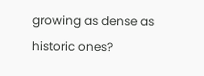growing as dense as historic ones?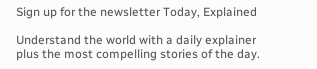Sign up for the newsletter Today, Explained

Understand the world with a daily explainer plus the most compelling stories of the day.